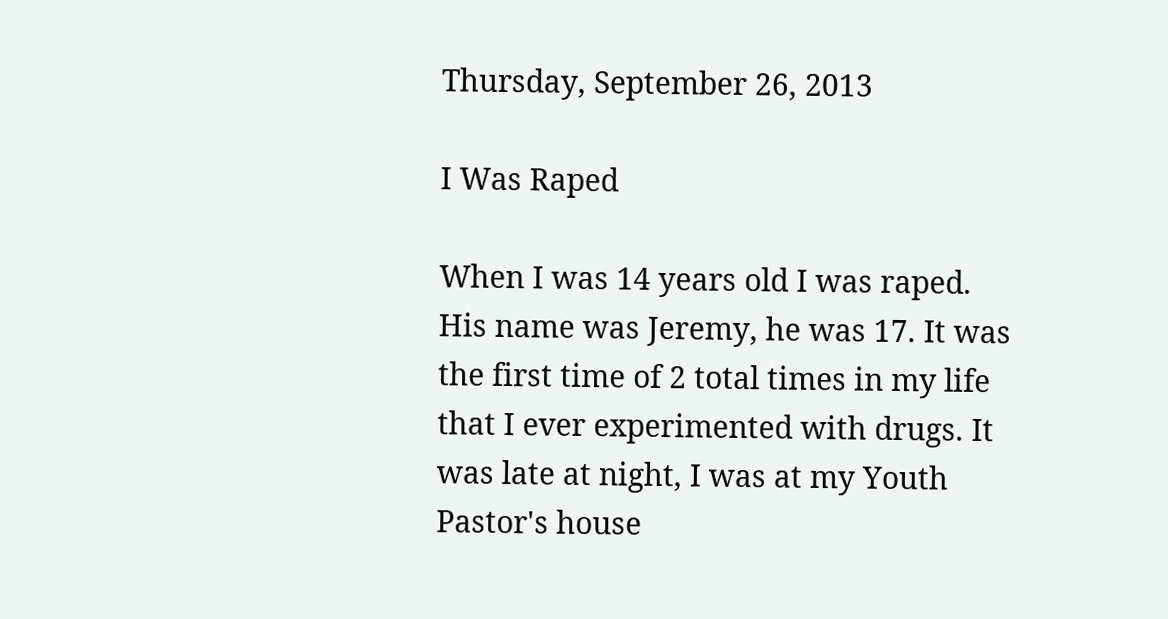Thursday, September 26, 2013

I Was Raped

When I was 14 years old I was raped. His name was Jeremy, he was 17. It was the first time of 2 total times in my life that I ever experimented with drugs. It was late at night, I was at my Youth Pastor's house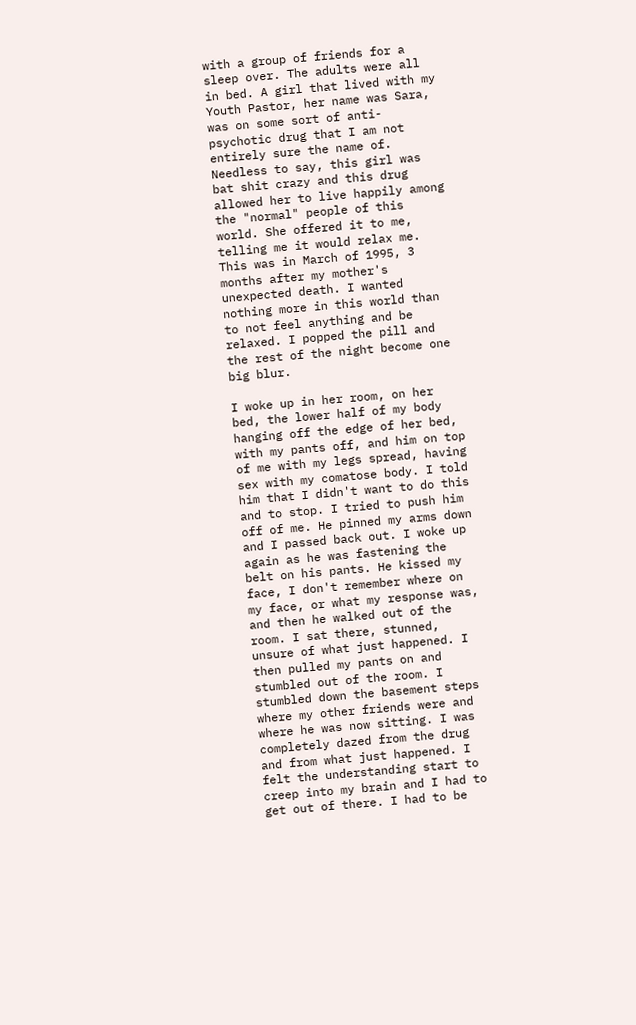with a group of friends for a sleep over. The adults were all in bed. A girl that lived with my Youth Pastor, her name was Sara, was on some sort of anti-psychotic drug that I am not entirely sure the name of. Needless to say, this girl was bat shit crazy and this drug allowed her to live happily among the "normal" people of this world. She offered it to me, telling me it would relax me. This was in March of 1995, 3 months after my mother's unexpected death. I wanted nothing more in this world than to not feel anything and be relaxed. I popped the pill and the rest of the night become one big blur.

I woke up in her room, on her bed, the lower half of my body hanging off the edge of her bed, with my pants off, and him on top of me with my legs spread, having sex with my comatose body. I told him that I didn't want to do this and to stop. I tried to push him off of me. He pinned my arms down and I passed back out. I woke up again as he was fastening the belt on his pants. He kissed my face, I don't remember where on my face, or what my response was, and then he walked out of the room. I sat there, stunned, unsure of what just happened. I then pulled my pants on and stumbled out of the room. I stumbled down the basement steps where my other friends were and where he was now sitting. I was completely dazed from the drug and from what just happened. I felt the understanding start to creep into my brain and I had to get out of there. I had to be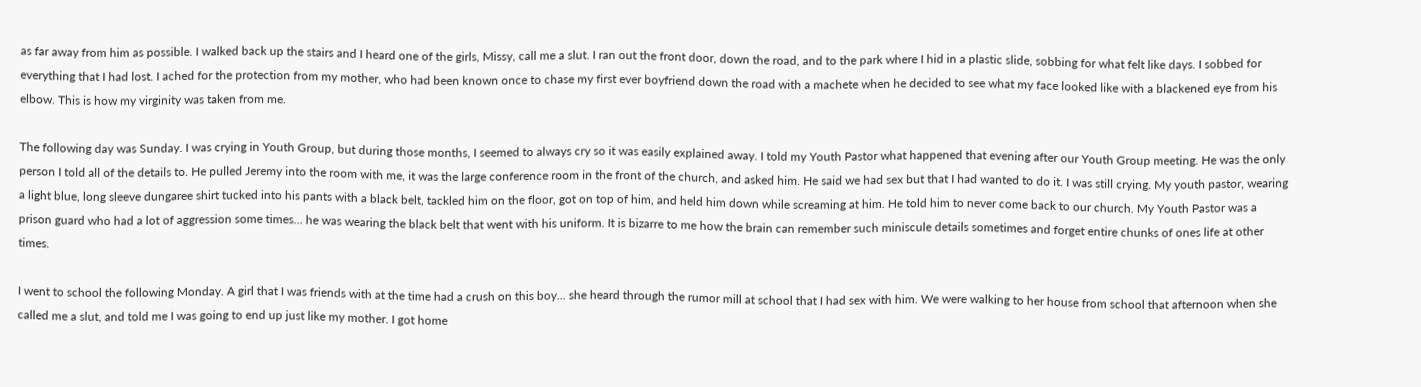as far away from him as possible. I walked back up the stairs and I heard one of the girls, Missy, call me a slut. I ran out the front door, down the road, and to the park where I hid in a plastic slide, sobbing for what felt like days. I sobbed for everything that I had lost. I ached for the protection from my mother, who had been known once to chase my first ever boyfriend down the road with a machete when he decided to see what my face looked like with a blackened eye from his elbow. This is how my virginity was taken from me.

The following day was Sunday. I was crying in Youth Group, but during those months, I seemed to always cry so it was easily explained away. I told my Youth Pastor what happened that evening after our Youth Group meeting. He was the only person I told all of the details to. He pulled Jeremy into the room with me, it was the large conference room in the front of the church, and asked him. He said we had sex but that I had wanted to do it. I was still crying. My youth pastor, wearing a light blue, long sleeve dungaree shirt tucked into his pants with a black belt, tackled him on the floor, got on top of him, and held him down while screaming at him. He told him to never come back to our church. My Youth Pastor was a prison guard who had a lot of aggression some times... he was wearing the black belt that went with his uniform. It is bizarre to me how the brain can remember such miniscule details sometimes and forget entire chunks of ones life at other times.

I went to school the following Monday. A girl that I was friends with at the time had a crush on this boy... she heard through the rumor mill at school that I had sex with him. We were walking to her house from school that afternoon when she called me a slut, and told me I was going to end up just like my mother. I got home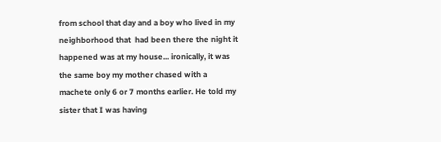from school that day and a boy who lived in my neighborhood that  had been there the night it happened was at my house... ironically, it was the same boy my mother chased with a machete only 6 or 7 months earlier. He told my sister that I was having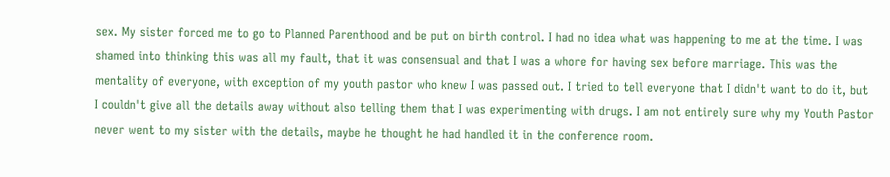sex. My sister forced me to go to Planned Parenthood and be put on birth control. I had no idea what was happening to me at the time. I was shamed into thinking this was all my fault, that it was consensual and that I was a whore for having sex before marriage. This was the mentality of everyone, with exception of my youth pastor who knew I was passed out. I tried to tell everyone that I didn't want to do it, but I couldn't give all the details away without also telling them that I was experimenting with drugs. I am not entirely sure why my Youth Pastor never went to my sister with the details, maybe he thought he had handled it in the conference room.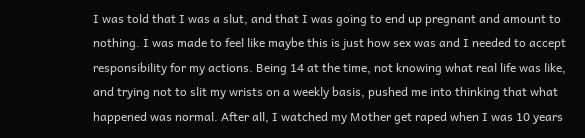I was told that I was a slut, and that I was going to end up pregnant and amount to nothing. I was made to feel like maybe this is just how sex was and I needed to accept responsibility for my actions. Being 14 at the time, not knowing what real life was like, and trying not to slit my wrists on a weekly basis, pushed me into thinking that what happened was normal. After all, I watched my Mother get raped when I was 10 years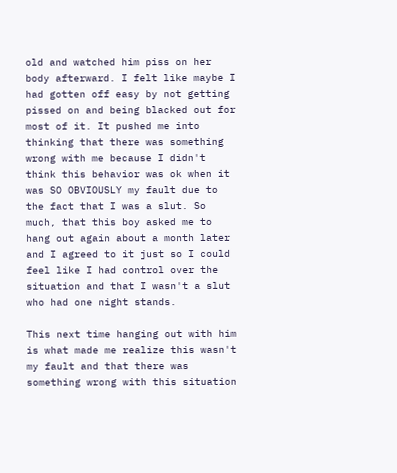old and watched him piss on her body afterward. I felt like maybe I had gotten off easy by not getting pissed on and being blacked out for most of it. It pushed me into thinking that there was something wrong with me because I didn't think this behavior was ok when it was SO OBVIOUSLY my fault due to the fact that I was a slut. So much, that this boy asked me to hang out again about a month later and I agreed to it just so I could feel like I had control over the situation and that I wasn't a slut who had one night stands.

This next time hanging out with him is what made me realize this wasn't my fault and that there was something wrong with this situation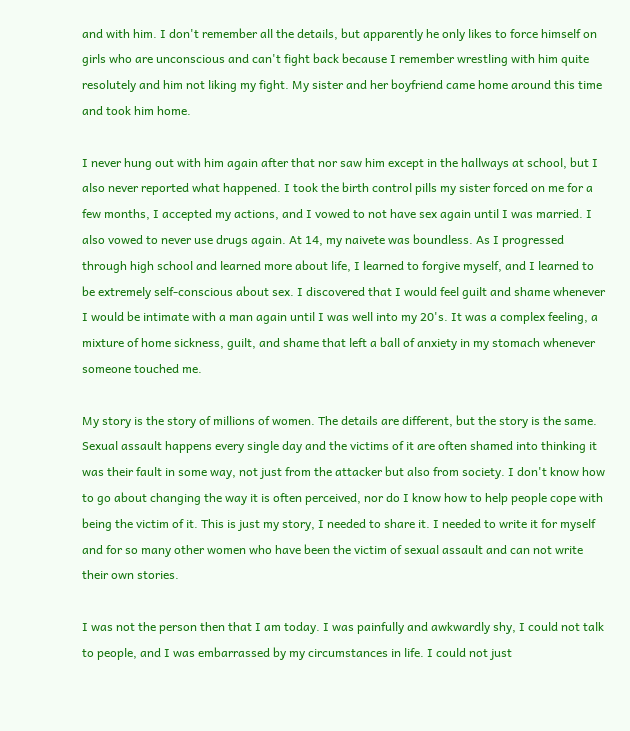and with him. I don't remember all the details, but apparently he only likes to force himself on girls who are unconscious and can't fight back because I remember wrestling with him quite resolutely and him not liking my fight. My sister and her boyfriend came home around this time and took him home.

I never hung out with him again after that nor saw him except in the hallways at school, but I also never reported what happened. I took the birth control pills my sister forced on me for a few months, I accepted my actions, and I vowed to not have sex again until I was married. I also vowed to never use drugs again. At 14, my naivete was boundless. As I progressed through high school and learned more about life, I learned to forgive myself, and I learned to be extremely self-conscious about sex. I discovered that I would feel guilt and shame whenever I would be intimate with a man again until I was well into my 20's. It was a complex feeling, a mixture of home sickness, guilt, and shame that left a ball of anxiety in my stomach whenever someone touched me.

My story is the story of millions of women. The details are different, but the story is the same. Sexual assault happens every single day and the victims of it are often shamed into thinking it was their fault in some way, not just from the attacker but also from society. I don't know how to go about changing the way it is often perceived, nor do I know how to help people cope with being the victim of it. This is just my story, I needed to share it. I needed to write it for myself and for so many other women who have been the victim of sexual assault and can not write their own stories.

I was not the person then that I am today. I was painfully and awkwardly shy, I could not talk to people, and I was embarrassed by my circumstances in life. I could not just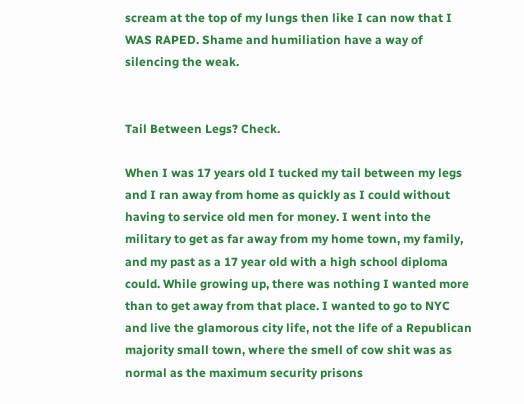scream at the top of my lungs then like I can now that I WAS RAPED. Shame and humiliation have a way of silencing the weak.


Tail Between Legs? Check.

When I was 17 years old I tucked my tail between my legs and I ran away from home as quickly as I could without having to service old men for money. I went into the military to get as far away from my home town, my family, and my past as a 17 year old with a high school diploma could. While growing up, there was nothing I wanted more than to get away from that place. I wanted to go to NYC and live the glamorous city life, not the life of a Republican majority small town, where the smell of cow shit was as normal as the maximum security prisons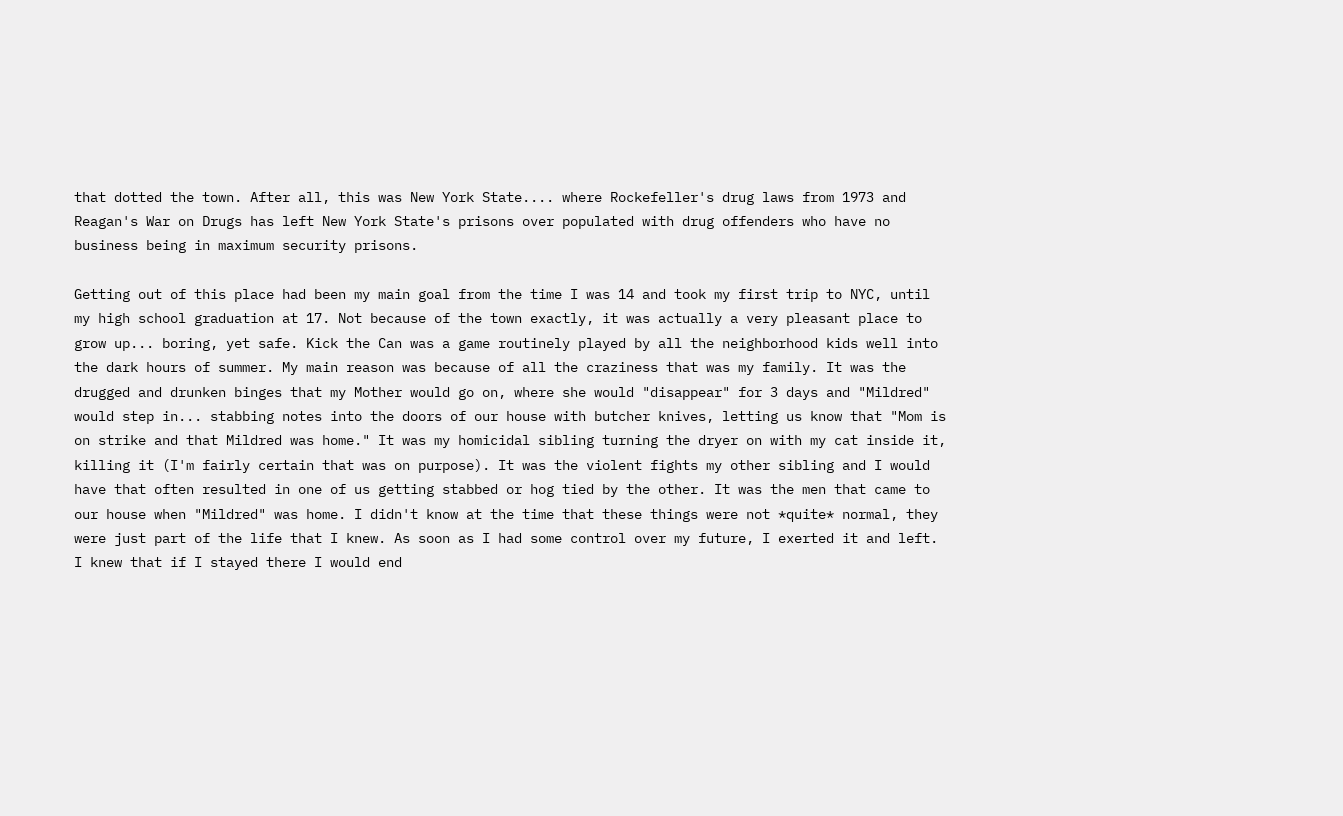that dotted the town. After all, this was New York State.... where Rockefeller's drug laws from 1973 and Reagan's War on Drugs has left New York State's prisons over populated with drug offenders who have no business being in maximum security prisons.

Getting out of this place had been my main goal from the time I was 14 and took my first trip to NYC, until my high school graduation at 17. Not because of the town exactly, it was actually a very pleasant place to grow up... boring, yet safe. Kick the Can was a game routinely played by all the neighborhood kids well into the dark hours of summer. My main reason was because of all the craziness that was my family. It was the drugged and drunken binges that my Mother would go on, where she would "disappear" for 3 days and "Mildred" would step in... stabbing notes into the doors of our house with butcher knives, letting us know that "Mom is on strike and that Mildred was home." It was my homicidal sibling turning the dryer on with my cat inside it, killing it (I'm fairly certain that was on purpose). It was the violent fights my other sibling and I would have that often resulted in one of us getting stabbed or hog tied by the other. It was the men that came to our house when "Mildred" was home. I didn't know at the time that these things were not *quite* normal, they were just part of the life that I knew. As soon as I had some control over my future, I exerted it and left. I knew that if I stayed there I would end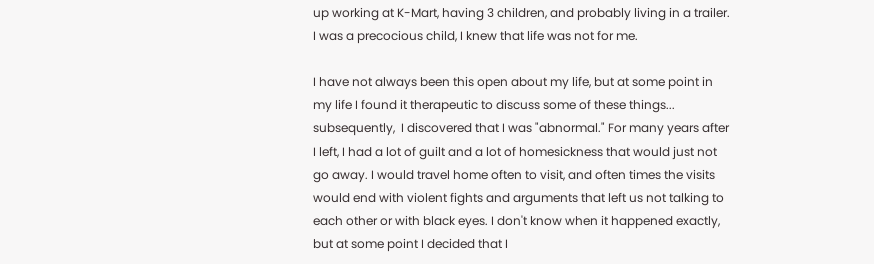up working at K-Mart, having 3 children, and probably living in a trailer. I was a precocious child, I knew that life was not for me.

I have not always been this open about my life, but at some point in my life I found it therapeutic to discuss some of these things... subsequently,  I discovered that I was "abnormal." For many years after I left, I had a lot of guilt and a lot of homesickness that would just not go away. I would travel home often to visit, and often times the visits would end with violent fights and arguments that left us not talking to each other or with black eyes. I don't know when it happened exactly, but at some point I decided that I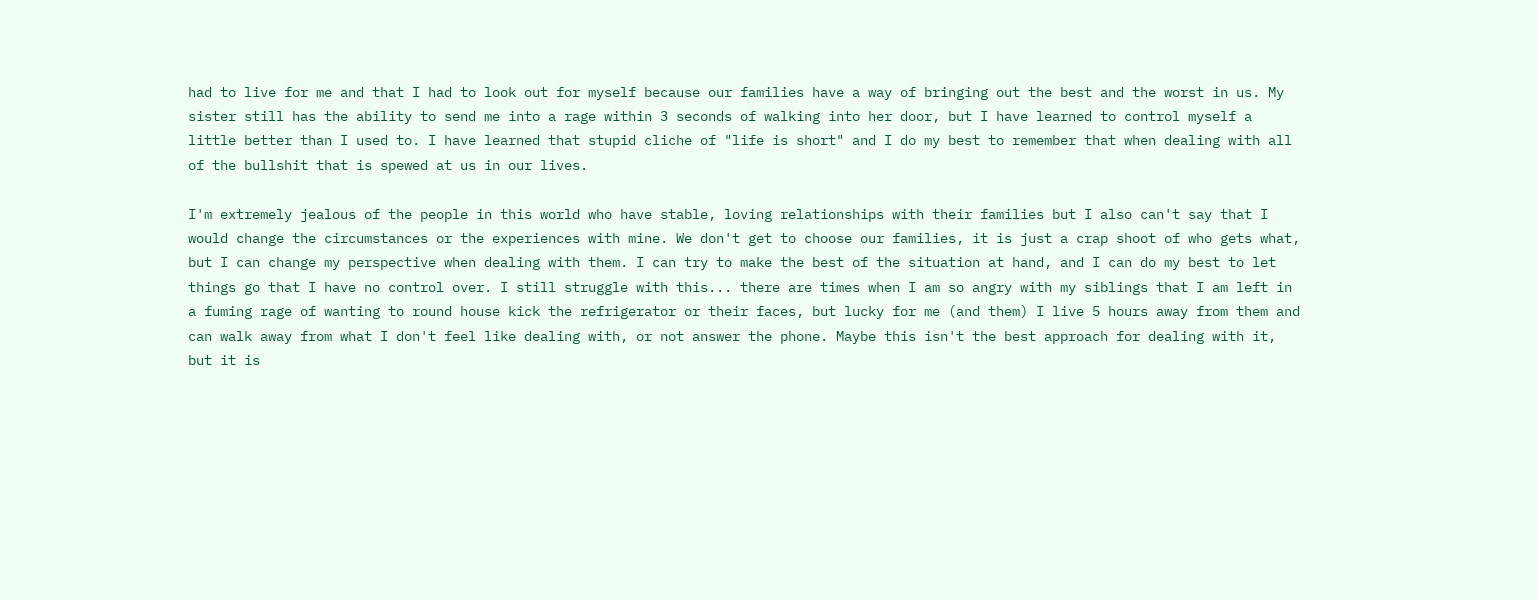had to live for me and that I had to look out for myself because our families have a way of bringing out the best and the worst in us. My sister still has the ability to send me into a rage within 3 seconds of walking into her door, but I have learned to control myself a little better than I used to. I have learned that stupid cliche of "life is short" and I do my best to remember that when dealing with all of the bullshit that is spewed at us in our lives.

I'm extremely jealous of the people in this world who have stable, loving relationships with their families but I also can't say that I would change the circumstances or the experiences with mine. We don't get to choose our families, it is just a crap shoot of who gets what, but I can change my perspective when dealing with them. I can try to make the best of the situation at hand, and I can do my best to let things go that I have no control over. I still struggle with this... there are times when I am so angry with my siblings that I am left in a fuming rage of wanting to round house kick the refrigerator or their faces, but lucky for me (and them) I live 5 hours away from them and can walk away from what I don't feel like dealing with, or not answer the phone. Maybe this isn't the best approach for dealing with it, but it is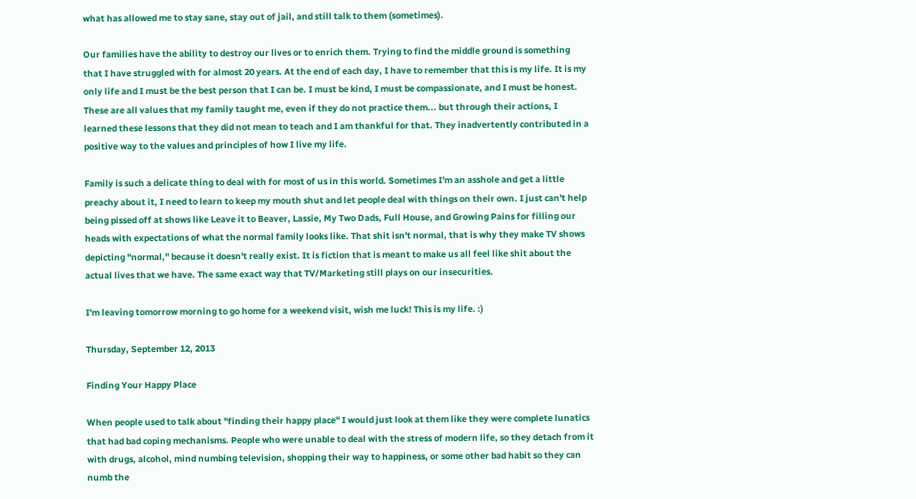what has allowed me to stay sane, stay out of jail, and still talk to them (sometimes).

Our families have the ability to destroy our lives or to enrich them. Trying to find the middle ground is something that I have struggled with for almost 20 years. At the end of each day, I have to remember that this is my life. It is my only life and I must be the best person that I can be. I must be kind, I must be compassionate, and I must be honest. These are all values that my family taught me, even if they do not practice them... but through their actions, I learned these lessons that they did not mean to teach and I am thankful for that. They inadvertently contributed in a positive way to the values and principles of how I live my life.

Family is such a delicate thing to deal with for most of us in this world. Sometimes I'm an asshole and get a little preachy about it, I need to learn to keep my mouth shut and let people deal with things on their own. I just can't help being pissed off at shows like Leave it to Beaver, Lassie, My Two Dads, Full House, and Growing Pains for filling our heads with expectations of what the normal family looks like. That shit isn't normal, that is why they make TV shows depicting "normal," because it doesn't really exist. It is fiction that is meant to make us all feel like shit about the actual lives that we have. The same exact way that TV/Marketing still plays on our insecurities.

I'm leaving tomorrow morning to go home for a weekend visit, wish me luck! This is my life. :)

Thursday, September 12, 2013

Finding Your Happy Place

When people used to talk about "finding their happy place" I would just look at them like they were complete lunatics that had bad coping mechanisms. People who were unable to deal with the stress of modern life, so they detach from it with drugs, alcohol, mind numbing television, shopping their way to happiness, or some other bad habit so they can numb the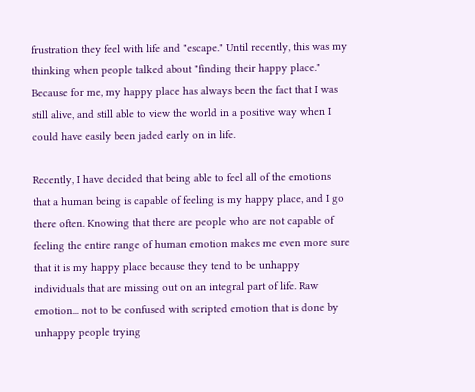frustration they feel with life and "escape." Until recently, this was my thinking when people talked about "finding their happy place." Because for me, my happy place has always been the fact that I was still alive, and still able to view the world in a positive way when I could have easily been jaded early on in life.

Recently, I have decided that being able to feel all of the emotions that a human being is capable of feeling is my happy place, and I go there often. Knowing that there are people who are not capable of feeling the entire range of human emotion makes me even more sure that it is my happy place because they tend to be unhappy individuals that are missing out on an integral part of life. Raw emotion... not to be confused with scripted emotion that is done by unhappy people trying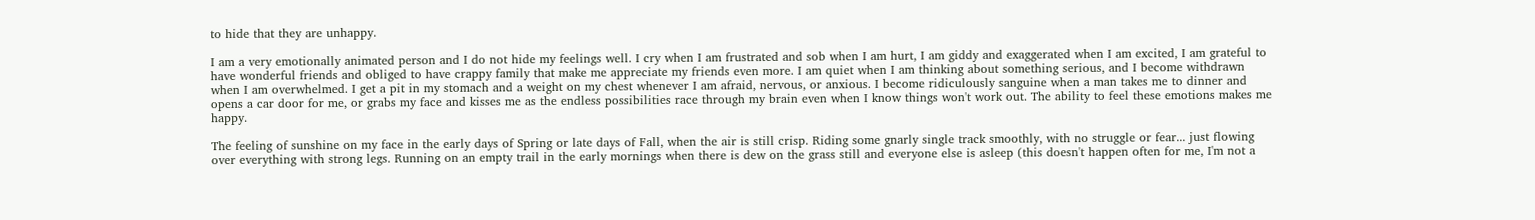to hide that they are unhappy.

I am a very emotionally animated person and I do not hide my feelings well. I cry when I am frustrated and sob when I am hurt, I am giddy and exaggerated when I am excited, I am grateful to have wonderful friends and obliged to have crappy family that make me appreciate my friends even more. I am quiet when I am thinking about something serious, and I become withdrawn when I am overwhelmed. I get a pit in my stomach and a weight on my chest whenever I am afraid, nervous, or anxious. I become ridiculously sanguine when a man takes me to dinner and opens a car door for me, or grabs my face and kisses me as the endless possibilities race through my brain even when I know things won't work out. The ability to feel these emotions makes me happy.

The feeling of sunshine on my face in the early days of Spring or late days of Fall, when the air is still crisp. Riding some gnarly single track smoothly, with no struggle or fear... just flowing over everything with strong legs. Running on an empty trail in the early mornings when there is dew on the grass still and everyone else is asleep (this doesn't happen often for me, I'm not a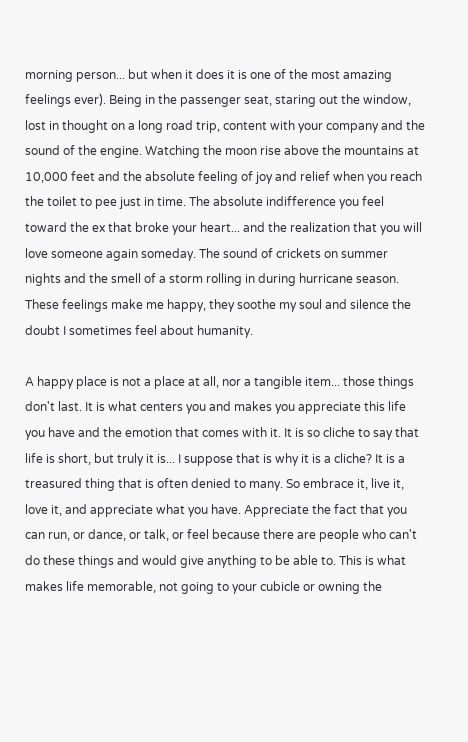morning person... but when it does it is one of the most amazing feelings ever). Being in the passenger seat, staring out the window, lost in thought on a long road trip, content with your company and the sound of the engine. Watching the moon rise above the mountains at 10,000 feet and the absolute feeling of joy and relief when you reach the toilet to pee just in time. The absolute indifference you feel toward the ex that broke your heart... and the realization that you will love someone again someday. The sound of crickets on summer nights and the smell of a storm rolling in during hurricane season. These feelings make me happy, they soothe my soul and silence the doubt I sometimes feel about humanity.

A happy place is not a place at all, nor a tangible item... those things don't last. It is what centers you and makes you appreciate this life you have and the emotion that comes with it. It is so cliche to say that life is short, but truly it is... I suppose that is why it is a cliche? It is a treasured thing that is often denied to many. So embrace it, live it, love it, and appreciate what you have. Appreciate the fact that you can run, or dance, or talk, or feel because there are people who can't do these things and would give anything to be able to. This is what makes life memorable, not going to your cubicle or owning the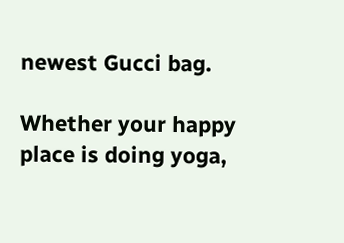newest Gucci bag.

Whether your happy place is doing yoga,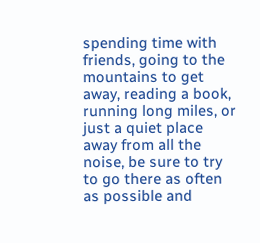spending time with friends, going to the mountains to get away, reading a book, running long miles, or just a quiet place away from all the noise, be sure to try to go there as often as possible and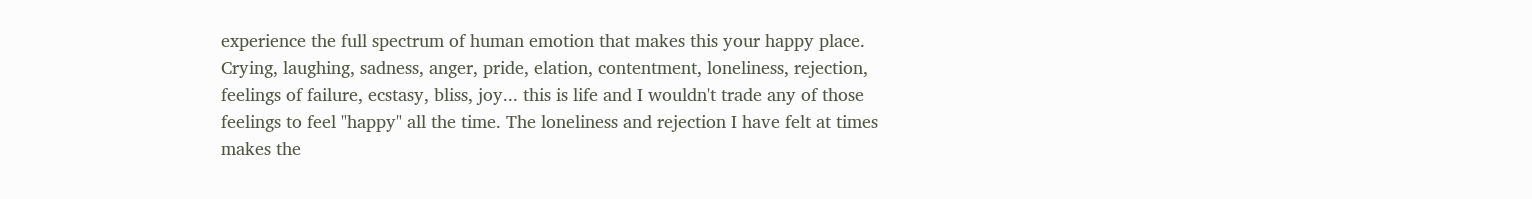experience the full spectrum of human emotion that makes this your happy place. Crying, laughing, sadness, anger, pride, elation, contentment, loneliness, rejection, feelings of failure, ecstasy, bliss, joy... this is life and I wouldn't trade any of those feelings to feel "happy" all the time. The loneliness and rejection I have felt at times makes the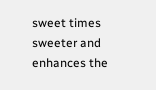sweet times sweeter and enhances the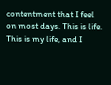contentment that I feel on most days. This is life. This is my life, and I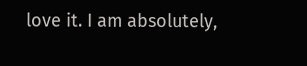love it. I am absolutely,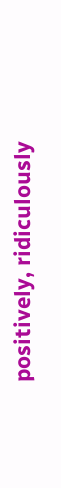positively, ridiculously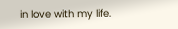in love with my life.